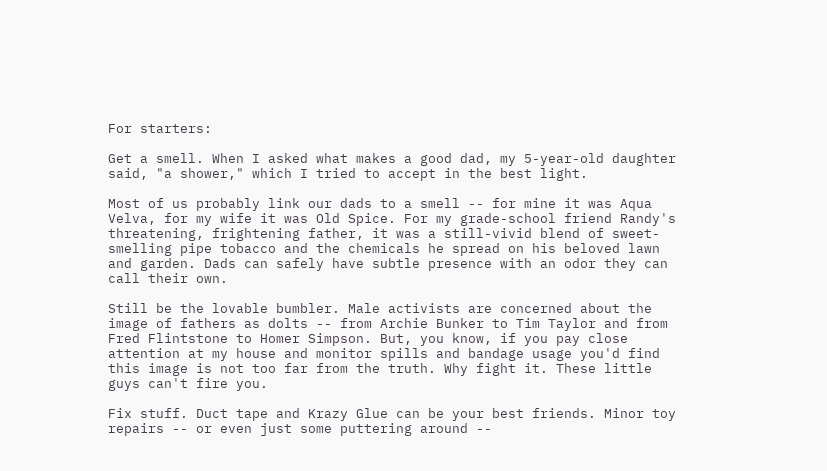For starters:

Get a smell. When I asked what makes a good dad, my 5-year-old daughter said, "a shower," which I tried to accept in the best light.

Most of us probably link our dads to a smell -- for mine it was Aqua Velva, for my wife it was Old Spice. For my grade-school friend Randy's threatening, frightening father, it was a still-vivid blend of sweet-smelling pipe tobacco and the chemicals he spread on his beloved lawn and garden. Dads can safely have subtle presence with an odor they can call their own.

Still be the lovable bumbler. Male activists are concerned about the image of fathers as dolts -- from Archie Bunker to Tim Taylor and from Fred Flintstone to Homer Simpson. But, you know, if you pay close attention at my house and monitor spills and bandage usage you'd find this image is not too far from the truth. Why fight it. These little guys can't fire you.

Fix stuff. Duct tape and Krazy Glue can be your best friends. Minor toy repairs -- or even just some puttering around --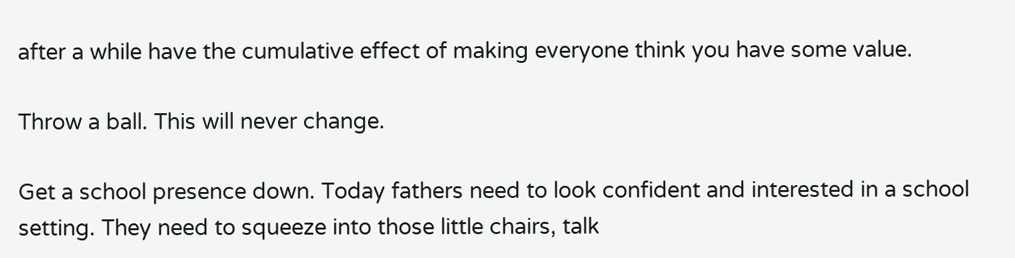after a while have the cumulative effect of making everyone think you have some value.

Throw a ball. This will never change.

Get a school presence down. Today fathers need to look confident and interested in a school setting. They need to squeeze into those little chairs, talk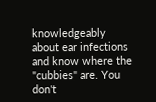knowledgeably about ear infections and know where the "cubbies" are. You don't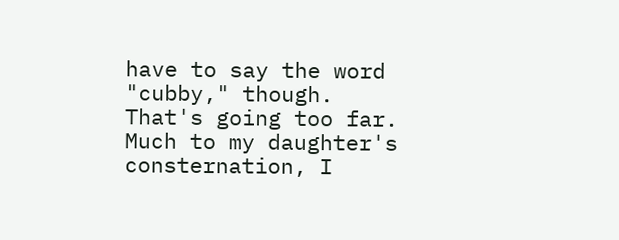have to say the word "cubby," though. That's going too far. Much to my daughter's consternation, I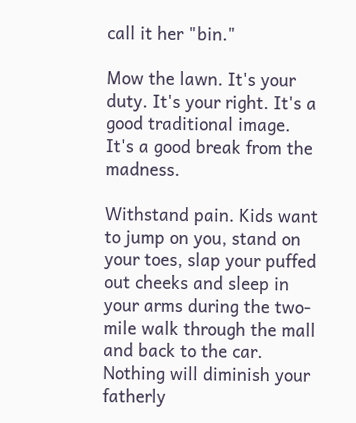call it her "bin."

Mow the lawn. It's your duty. It's your right. It's a good traditional image. It's a good break from the madness.

Withstand pain. Kids want to jump on you, stand on your toes, slap your puffed out cheeks and sleep in your arms during the two-mile walk through the mall and back to the car. Nothing will diminish your fatherly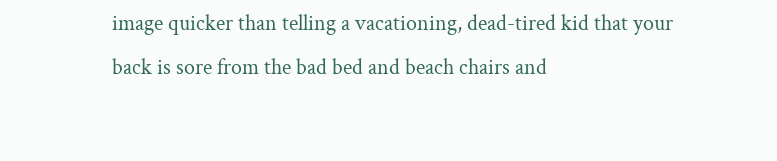image quicker than telling a vacationing, dead-tired kid that your back is sore from the bad bed and beach chairs and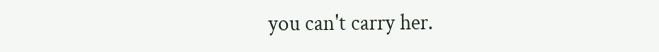you can't carry her.